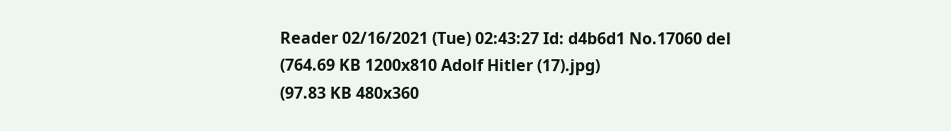Reader 02/16/2021 (Tue) 02:43:27 Id: d4b6d1 No.17060 del
(764.69 KB 1200x810 Adolf Hitler (17).jpg)
(97.83 KB 480x360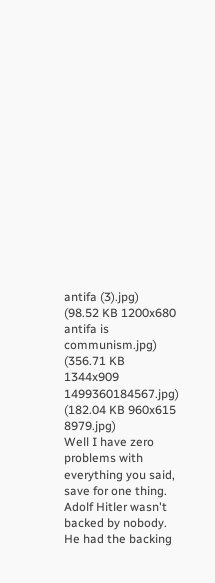antifa (3).jpg)
(98.52 KB 1200x680 antifa is communism.jpg)
(356.71 KB 1344x909 1499360184567.jpg)
(182.04 KB 960x615 8979.jpg)
Well I have zero problems with everything you said, save for one thing. Adolf Hitler wasn't backed by nobody. He had the backing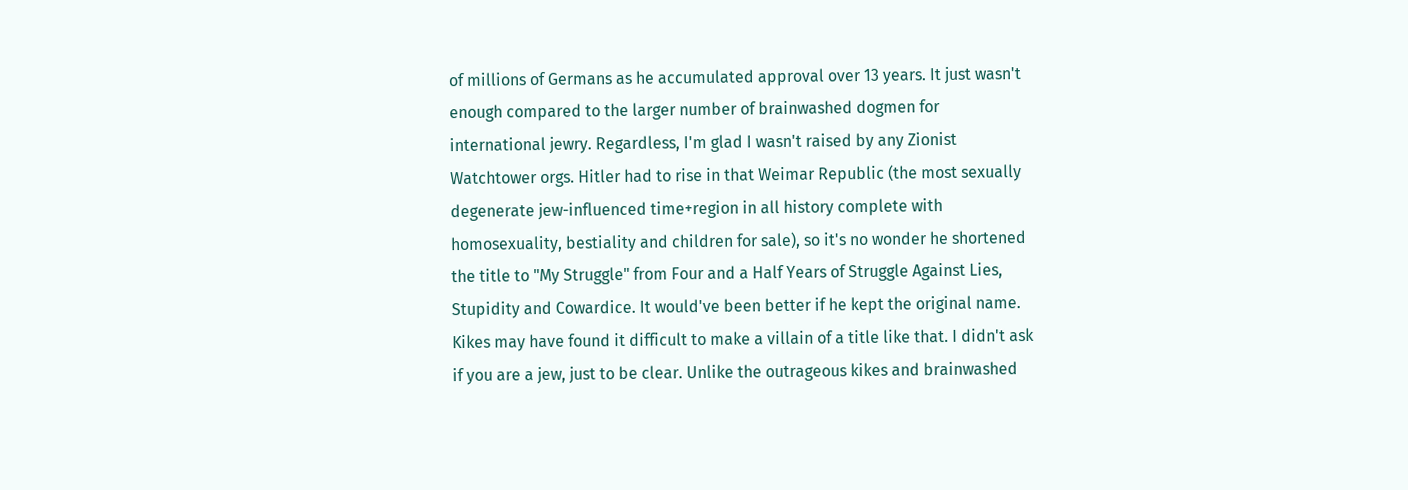of millions of Germans as he accumulated approval over 13 years. It just wasn't enough compared to the larger number of brainwashed dogmen for international jewry. Regardless, I'm glad I wasn't raised by any Zionist Watchtower orgs. Hitler had to rise in that Weimar Republic (the most sexually degenerate jew-influenced time+region in all history complete with homosexuality, bestiality and children for sale), so it's no wonder he shortened the title to "My Struggle" from Four and a Half Years of Struggle Against Lies, Stupidity and Cowardice. It would've been better if he kept the original name. Kikes may have found it difficult to make a villain of a title like that. I didn't ask if you are a jew, just to be clear. Unlike the outrageous kikes and brainwashed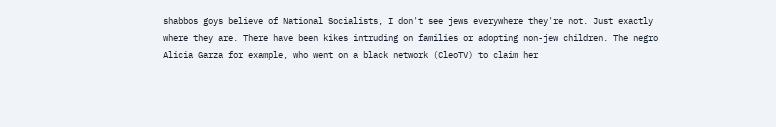shabbos goys believe of National Socialists, I don't see jews everywhere they're not. Just exactly where they are. There have been kikes intruding on families or adopting non-jew children. The negro Alicia Garza for example, who went on a black network (CleoTV) to claim her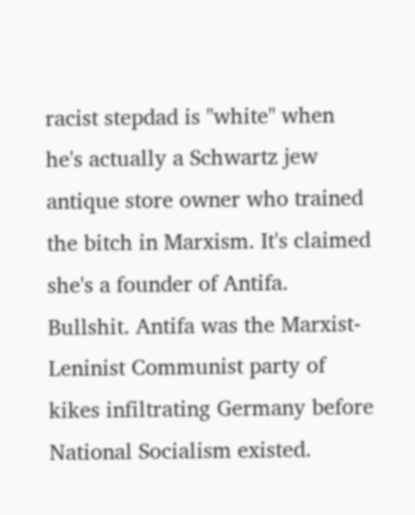racist stepdad is "white" when he's actually a Schwartz jew antique store owner who trained the bitch in Marxism. It's claimed she's a founder of Antifa. Bullshit. Antifa was the Marxist-Leninist Communist party of kikes infiltrating Germany before National Socialism existed.